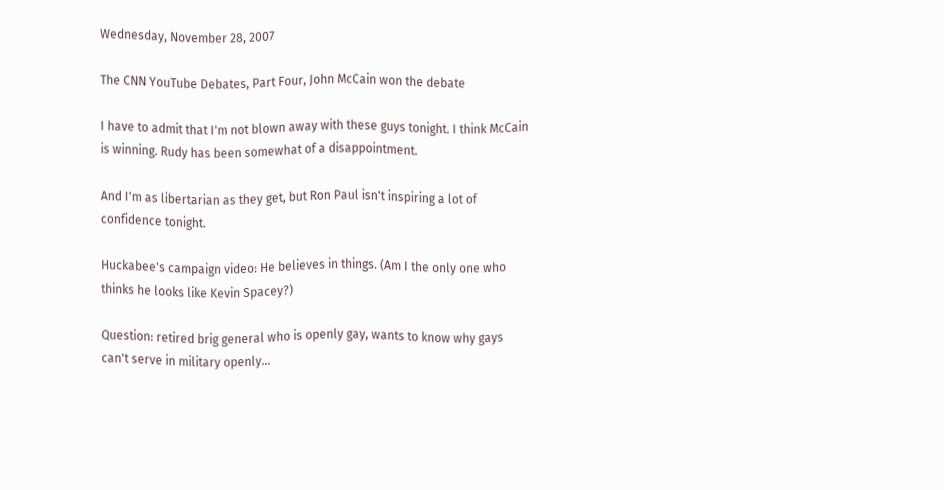Wednesday, November 28, 2007

The CNN YouTube Debates, Part Four, John McCain won the debate

I have to admit that I'm not blown away with these guys tonight. I think McCain is winning. Rudy has been somewhat of a disappointment.

And I'm as libertarian as they get, but Ron Paul isn't inspiring a lot of confidence tonight.

Huckabee's campaign video: He believes in things. (Am I the only one who thinks he looks like Kevin Spacey?)

Question: retired brig general who is openly gay, wants to know why gays can't serve in military openly...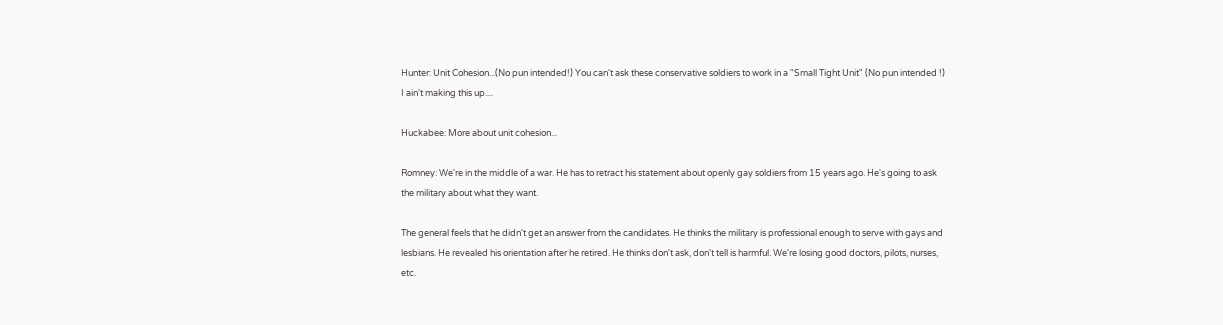Hunter: Unit Cohesion...(No pun intended!) You can't ask these conservative soldiers to work in a "Small Tight Unit" (No pun intended !) I ain't making this up....

Huckabee: More about unit cohesion...

Romney: We're in the middle of a war. He has to retract his statement about openly gay soldiers from 15 years ago. He's going to ask the military about what they want.

The general feels that he didn't get an answer from the candidates. He thinks the military is professional enough to serve with gays and lesbians. He revealed his orientation after he retired. He thinks don't ask, don't tell is harmful. We're losing good doctors, pilots, nurses, etc.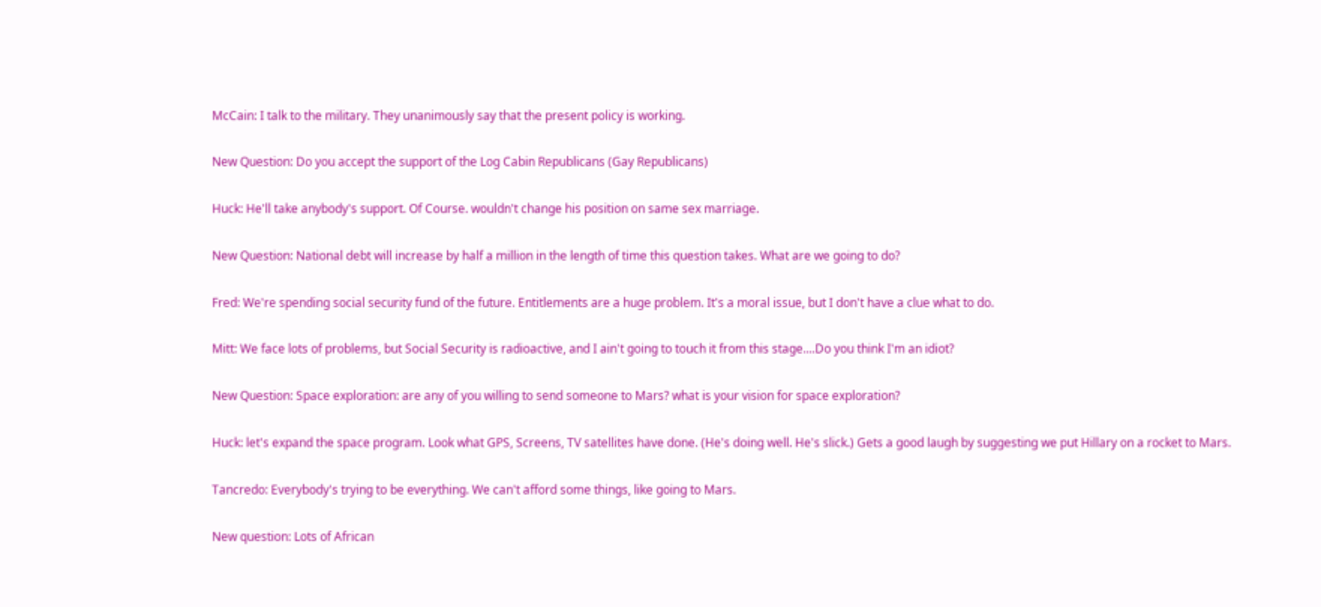McCain: I talk to the military. They unanimously say that the present policy is working.

New Question: Do you accept the support of the Log Cabin Republicans (Gay Republicans)

Huck: He'll take anybody's support. Of Course. wouldn't change his position on same sex marriage.

New Question: National debt will increase by half a million in the length of time this question takes. What are we going to do?

Fred: We're spending social security fund of the future. Entitlements are a huge problem. It's a moral issue, but I don't have a clue what to do.

Mitt: We face lots of problems, but Social Security is radioactive, and I ain't going to touch it from this stage....Do you think I'm an idiot?

New Question: Space exploration: are any of you willing to send someone to Mars? what is your vision for space exploration?

Huck: let's expand the space program. Look what GPS, Screens, TV satellites have done. (He's doing well. He's slick.) Gets a good laugh by suggesting we put Hillary on a rocket to Mars.

Tancredo: Everybody's trying to be everything. We can't afford some things, like going to Mars.

New question: Lots of African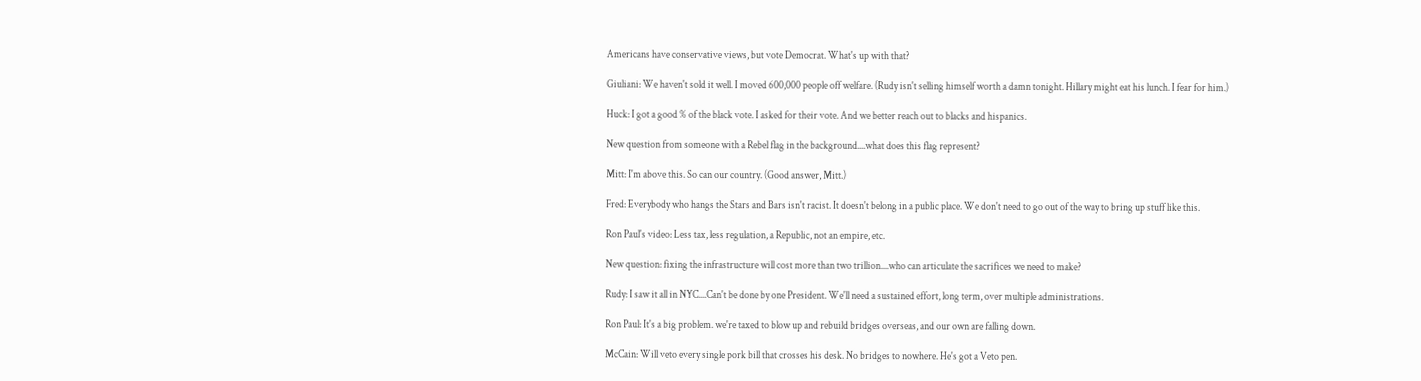Americans have conservative views, but vote Democrat. What's up with that?

Giuliani: We haven't sold it well. I moved 600,000 people off welfare. (Rudy isn't selling himself worth a damn tonight. Hillary might eat his lunch. I fear for him.)

Huck: I got a good % of the black vote. I asked for their vote. And we better reach out to blacks and hispanics.

New question from someone with a Rebel flag in the background....what does this flag represent?

Mitt: I'm above this. So can our country. (Good answer, Mitt.)

Fred: Everybody who hangs the Stars and Bars isn't racist. It doesn't belong in a public place. We don't need to go out of the way to bring up stuff like this.

Ron Paul's video: Less tax, less regulation, a Republic, not an empire, etc.

New question: fixing the infrastructure will cost more than two trillion....who can articulate the sacrifices we need to make?

Rudy: I saw it all in NYC....Can't be done by one President. We'll need a sustained effort, long term, over multiple administrations.

Ron Paul: It's a big problem. we're taxed to blow up and rebuild bridges overseas, and our own are falling down.

McCain: Will veto every single pork bill that crosses his desk. No bridges to nowhere. He's got a Veto pen.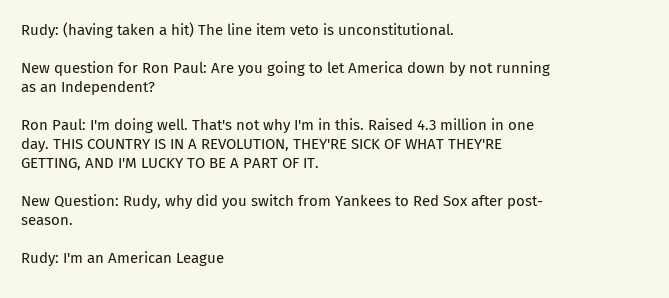Rudy: (having taken a hit) The line item veto is unconstitutional.

New question for Ron Paul: Are you going to let America down by not running as an Independent?

Ron Paul: I'm doing well. That's not why I'm in this. Raised 4.3 million in one day. THIS COUNTRY IS IN A REVOLUTION, THEY'RE SICK OF WHAT THEY'RE GETTING, AND I'M LUCKY TO BE A PART OF IT.

New Question: Rudy, why did you switch from Yankees to Red Sox after post-season.

Rudy: I'm an American League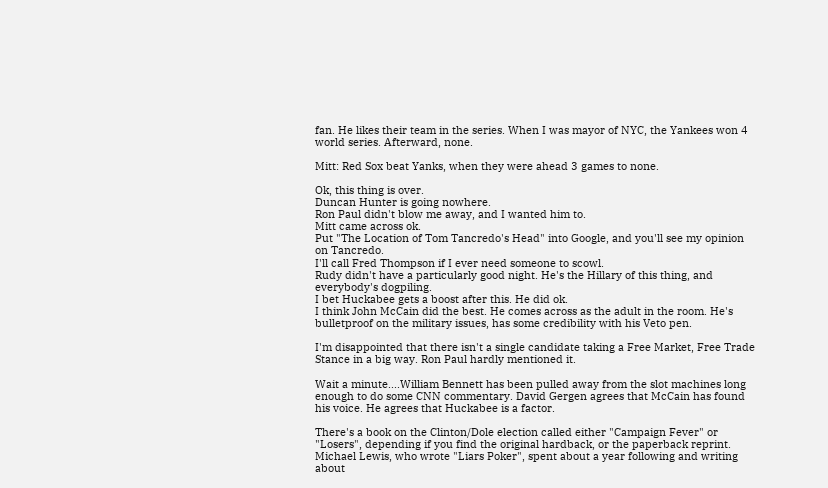fan. He likes their team in the series. When I was mayor of NYC, the Yankees won 4 world series. Afterward, none.

Mitt: Red Sox beat Yanks, when they were ahead 3 games to none.

Ok, this thing is over.
Duncan Hunter is going nowhere.
Ron Paul didn't blow me away, and I wanted him to.
Mitt came across ok.
Put "The Location of Tom Tancredo's Head" into Google, and you'll see my opinion on Tancredo.
I'll call Fred Thompson if I ever need someone to scowl.
Rudy didn't have a particularly good night. He's the Hillary of this thing, and everybody's dogpiling.
I bet Huckabee gets a boost after this. He did ok.
I think John McCain did the best. He comes across as the adult in the room. He's bulletproof on the military issues, has some credibility with his Veto pen.

I'm disappointed that there isn't a single candidate taking a Free Market, Free Trade Stance in a big way. Ron Paul hardly mentioned it.

Wait a minute....William Bennett has been pulled away from the slot machines long enough to do some CNN commentary. David Gergen agrees that McCain has found his voice. He agrees that Huckabee is a factor.

There's a book on the Clinton/Dole election called either "Campaign Fever" or "Losers", depending if you find the original hardback, or the paperback reprint. Michael Lewis, who wrote "Liars Poker", spent about a year following and writing about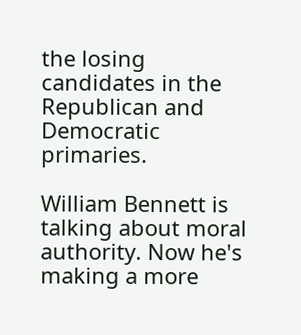the losing candidates in the Republican and Democratic primaries.

William Bennett is talking about moral authority. Now he's making a more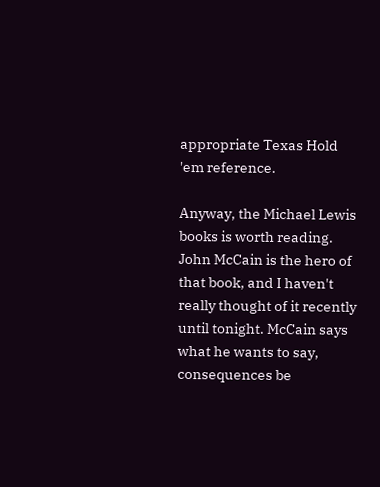appropriate Texas Hold 'em reference.

Anyway, the Michael Lewis books is worth reading. John McCain is the hero of that book, and I haven't really thought of it recently until tonight. McCain says what he wants to say, consequences be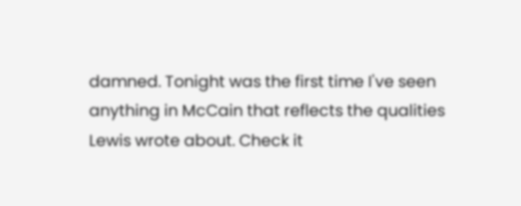damned. Tonight was the first time I've seen anything in McCain that reflects the qualities Lewis wrote about. Check it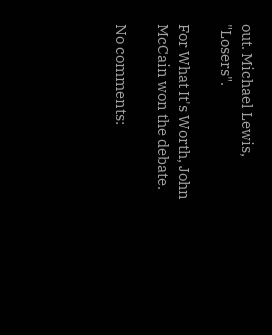out. Michael Lewis, "Losers".

For What It's Worth, John McCain won the debate.

No comments: